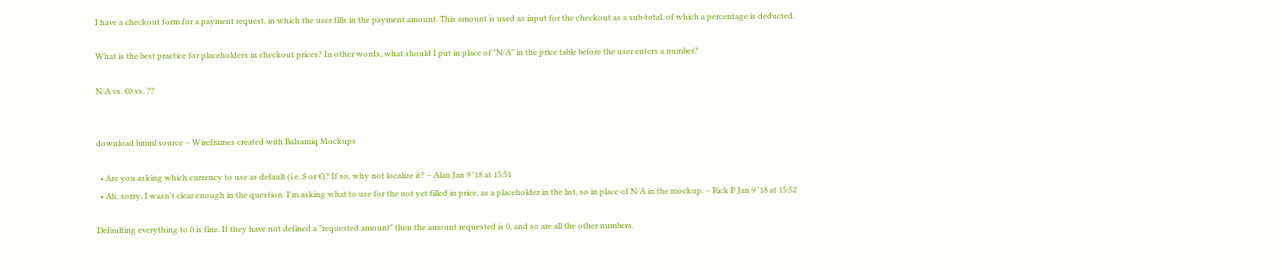I have a checkout form for a payment request, in which the user fills in the payment amount. This amount is used as input for the checkout as a sub-total, of which a percentage is deducted.

What is the best practice for placeholders in checkout prices? In other words, what should I put in place of "N/A" in the price table before the user enters a number?

N/A vs. €0 vs. ??


download bmml source – Wireframes created with Balsamiq Mockups

  • Are you asking which currency to use as default (i.e. $ or €)? If so, why not localize it? – Alan Jan 9 '18 at 15:51
  • Ah, sorry, I wasn't clear enough in the question. I'm asking what to use for the not yet filled in price, as a placeholder in the list, so in place of N/A in the mockup. – Rick P Jan 9 '18 at 15:52

Defaulting everything to 0 is fine. If they have not defined a "requested amount" then the amount requested is 0, and so are all the other numbers.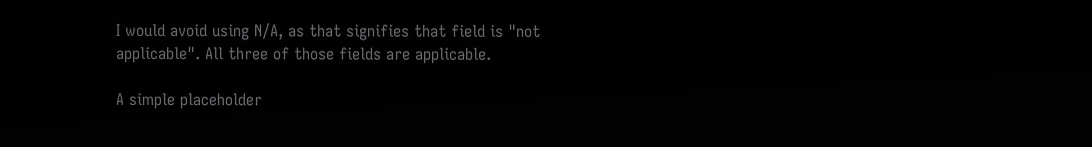I would avoid using N/A, as that signifies that field is "not applicable". All three of those fields are applicable.

A simple placeholder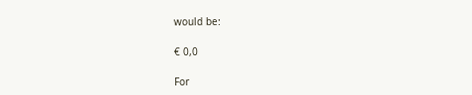would be:

€ 0,0

For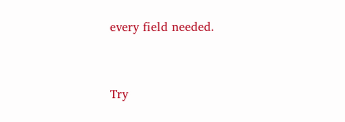every field needed.


Try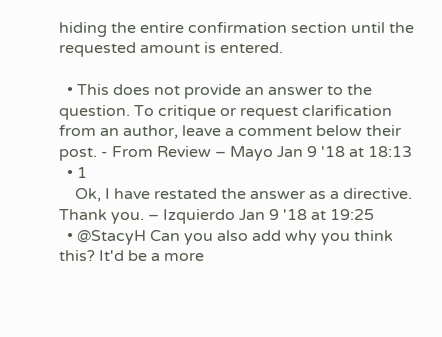hiding the entire confirmation section until the requested amount is entered.

  • This does not provide an answer to the question. To critique or request clarification from an author, leave a comment below their post. - From Review – Mayo Jan 9 '18 at 18:13
  • 1
    Ok, I have restated the answer as a directive. Thank you. – Izquierdo Jan 9 '18 at 19:25
  • @StacyH Can you also add why you think this? It'd be a more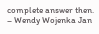complete answer then. – Wendy Wojenka Jan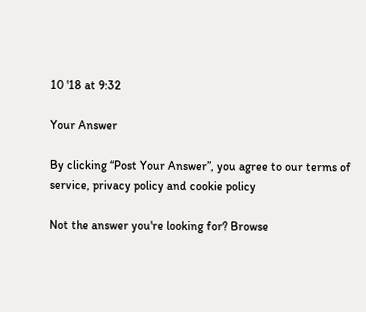10 '18 at 9:32

Your Answer

By clicking “Post Your Answer”, you agree to our terms of service, privacy policy and cookie policy

Not the answer you're looking for? Browse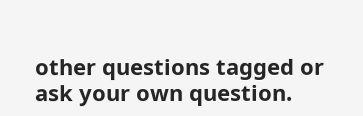other questions tagged or ask your own question.